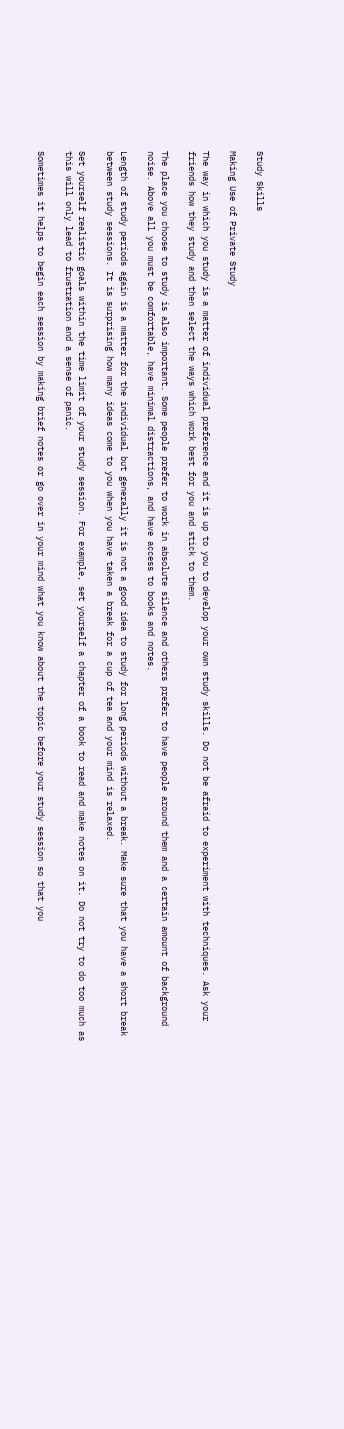Study Skills

Making Use of Private Study

The way in which you study is a matter of individual preference and it is up to you to develop your own study skills. Do not be afraid to experiment with techniques. Ask your friends how they study and then select the ways which work best for you and stick to them.

The place you choose to study is also important. Some people prefer to work in absolute silence and others prefer to have people around them and a certain amount of background noise. Above all you must be comfortable, have minimal distractions, and have access to books and notes.

Length of study periods again is a matter for the individual but generally it is not a good idea to study for long periods without a break. Make sure that you have a short break between study sessions. It is surprising how many ideas come to you when you have taken a break for a cup of tea and your mind is relaxed.

Set yourself realistic goals within the time limit of your study session. For example, set yourself a chapter of a book to read and make notes on it. Do not try to do too much as this will only lead to frustration and a sense of panic.

Sometimes it helps to begin each session by making brief notes or go over in your mind what you know about the topic before your study session so that you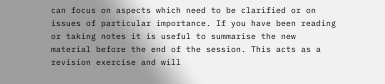can focus on aspects which need to be clarified or on issues of particular importance. If you have been reading or taking notes it is useful to summarise the new material before the end of the session. This acts as a revision exercise and will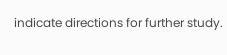indicate directions for further study.